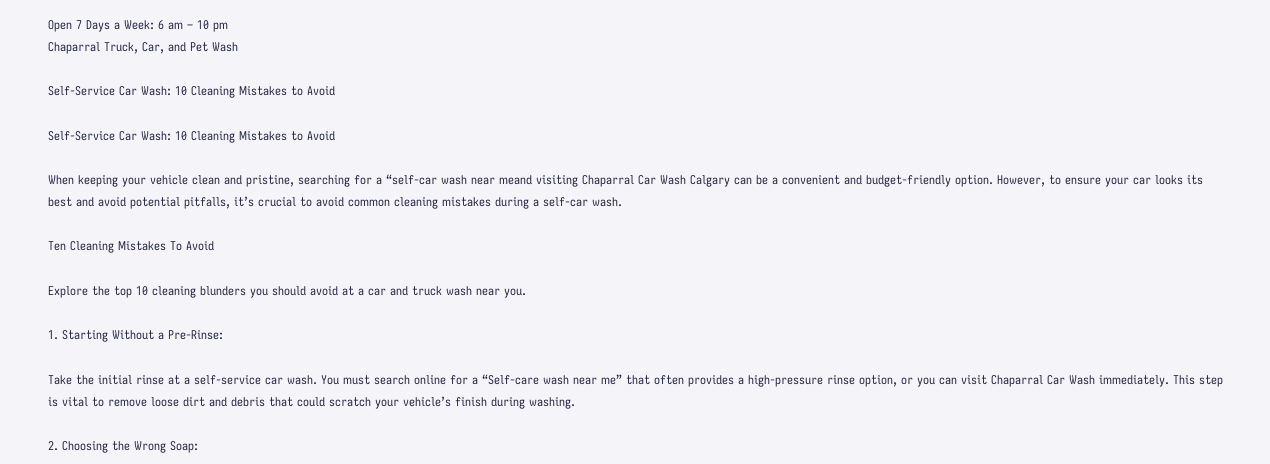Open 7 Days a Week: 6 am – 10 pm
Chaparral Truck, Car, and Pet Wash

Self-Service Car Wash: 10 Cleaning Mistakes to Avoid

Self-Service Car Wash: 10 Cleaning Mistakes to Avoid

When keeping your vehicle clean and pristine, searching for a “self-car wash near meand visiting Chaparral Car Wash Calgary can be a convenient and budget-friendly option. However, to ensure your car looks its best and avoid potential pitfalls, it’s crucial to avoid common cleaning mistakes during a self-car wash.

Ten Cleaning Mistakes To Avoid

Explore the top 10 cleaning blunders you should avoid at a car and truck wash near you.

1. Starting Without a Pre-Rinse:

Take the initial rinse at a self-service car wash. You must search online for a “Self-care wash near me” that often provides a high-pressure rinse option, or you can visit Chaparral Car Wash immediately. This step is vital to remove loose dirt and debris that could scratch your vehicle’s finish during washing.

2. Choosing the Wrong Soap: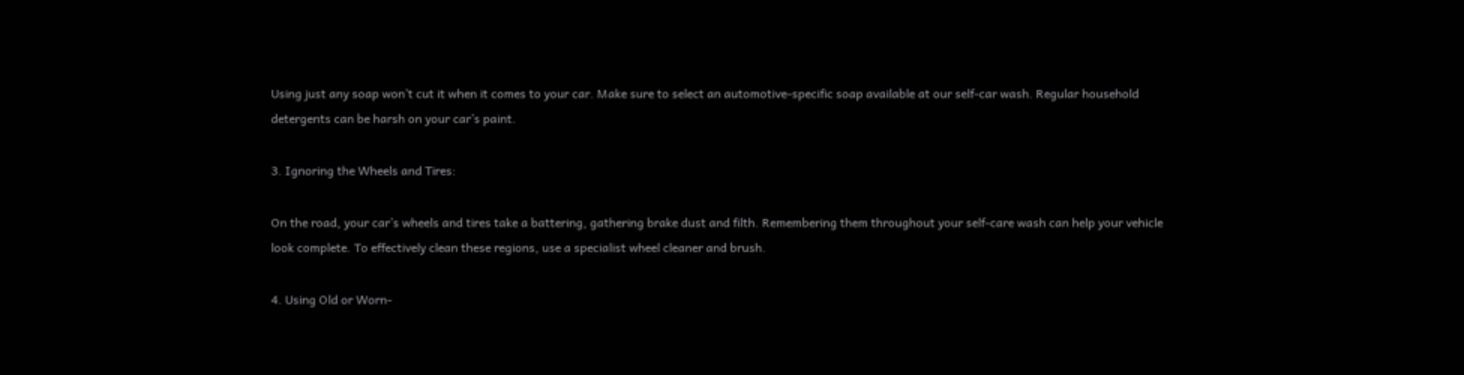Using just any soap won’t cut it when it comes to your car. Make sure to select an automotive-specific soap available at our self-car wash. Regular household detergents can be harsh on your car’s paint.

3. Ignoring the Wheels and Tires:

On the road, your car’s wheels and tires take a battering, gathering brake dust and filth. Remembering them throughout your self-care wash can help your vehicle look complete. To effectively clean these regions, use a specialist wheel cleaner and brush.

4. Using Old or Worn-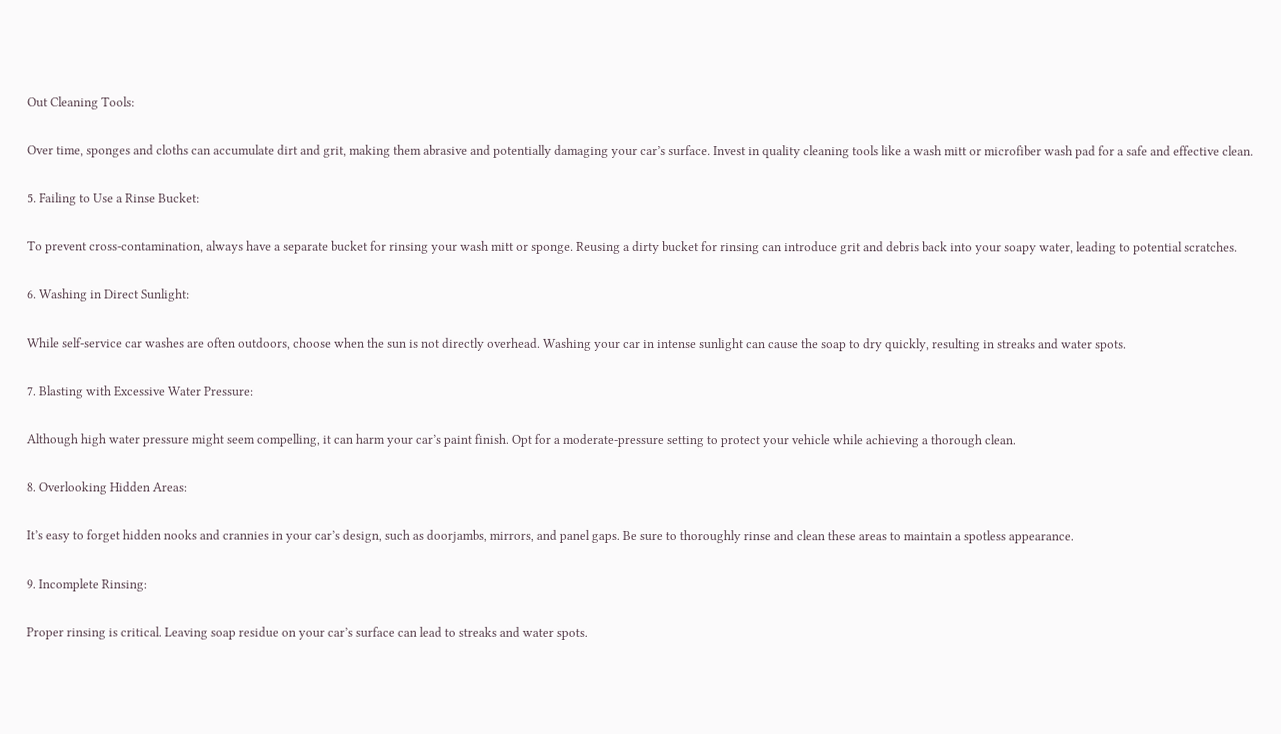Out Cleaning Tools:

Over time, sponges and cloths can accumulate dirt and grit, making them abrasive and potentially damaging your car’s surface. Invest in quality cleaning tools like a wash mitt or microfiber wash pad for a safe and effective clean.

5. Failing to Use a Rinse Bucket:

To prevent cross-contamination, always have a separate bucket for rinsing your wash mitt or sponge. Reusing a dirty bucket for rinsing can introduce grit and debris back into your soapy water, leading to potential scratches.

6. Washing in Direct Sunlight:

While self-service car washes are often outdoors, choose when the sun is not directly overhead. Washing your car in intense sunlight can cause the soap to dry quickly, resulting in streaks and water spots.

7. Blasting with Excessive Water Pressure:

Although high water pressure might seem compelling, it can harm your car’s paint finish. Opt for a moderate-pressure setting to protect your vehicle while achieving a thorough clean.

8. Overlooking Hidden Areas:

It’s easy to forget hidden nooks and crannies in your car’s design, such as doorjambs, mirrors, and panel gaps. Be sure to thoroughly rinse and clean these areas to maintain a spotless appearance.

9. Incomplete Rinsing:

Proper rinsing is critical. Leaving soap residue on your car’s surface can lead to streaks and water spots.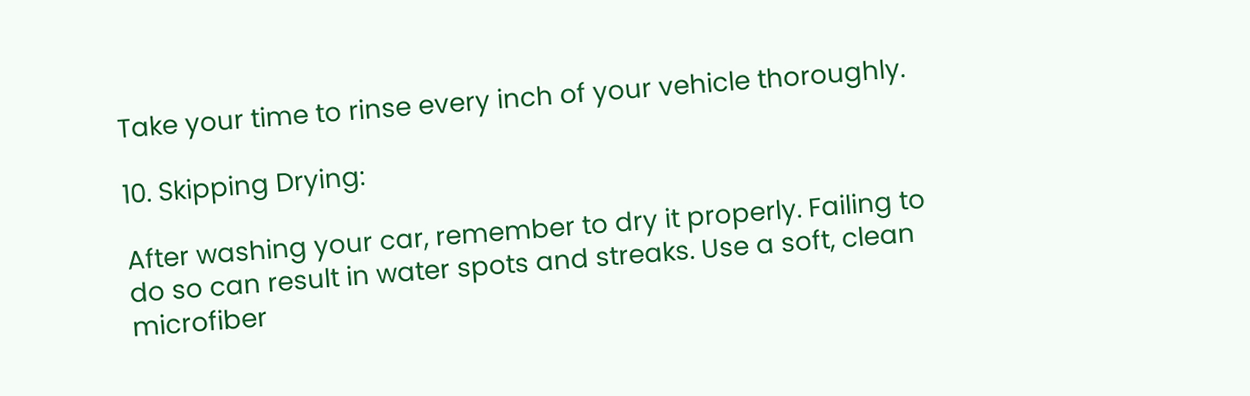Take your time to rinse every inch of your vehicle thoroughly.

10. Skipping Drying:

After washing your car, remember to dry it properly. Failing to do so can result in water spots and streaks. Use a soft, clean microfiber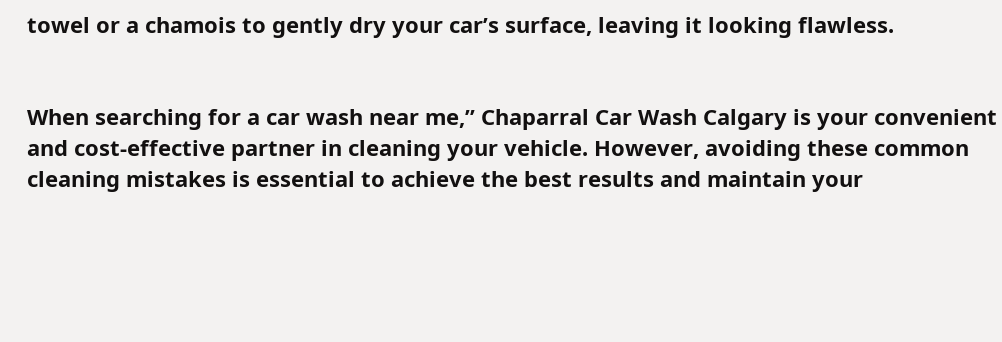towel or a chamois to gently dry your car’s surface, leaving it looking flawless.


When searching for a car wash near me,” Chaparral Car Wash Calgary is your convenient and cost-effective partner in cleaning your vehicle. However, avoiding these common cleaning mistakes is essential to achieve the best results and maintain your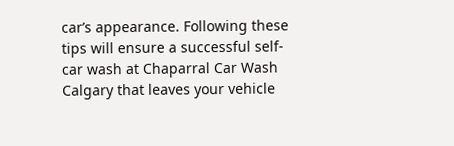car’s appearance. Following these tips will ensure a successful self-car wash at Chaparral Car Wash Calgary that leaves your vehicle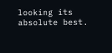looking its absolute best.